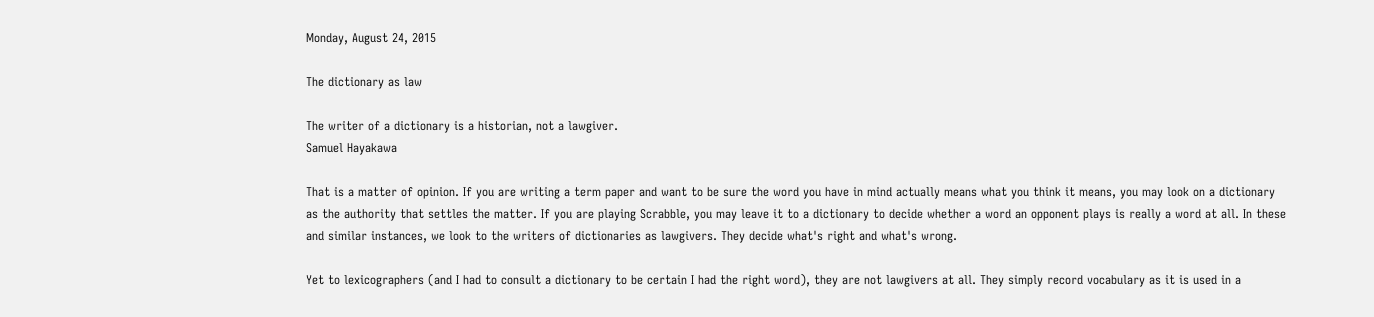Monday, August 24, 2015

The dictionary as law

The writer of a dictionary is a historian, not a lawgiver.
Samuel Hayakawa

That is a matter of opinion. If you are writing a term paper and want to be sure the word you have in mind actually means what you think it means, you may look on a dictionary as the authority that settles the matter. If you are playing Scrabble, you may leave it to a dictionary to decide whether a word an opponent plays is really a word at all. In these and similar instances, we look to the writers of dictionaries as lawgivers. They decide what's right and what's wrong.

Yet to lexicographers (and I had to consult a dictionary to be certain I had the right word), they are not lawgivers at all. They simply record vocabulary as it is used in a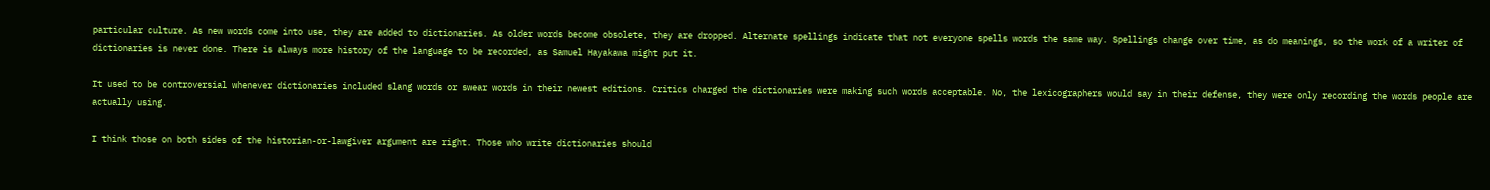particular culture. As new words come into use, they are added to dictionaries. As older words become obsolete, they are dropped. Alternate spellings indicate that not everyone spells words the same way. Spellings change over time, as do meanings, so the work of a writer of dictionaries is never done. There is always more history of the language to be recorded, as Samuel Hayakawa might put it.

It used to be controversial whenever dictionaries included slang words or swear words in their newest editions. Critics charged the dictionaries were making such words acceptable. No, the lexicographers would say in their defense, they were only recording the words people are actually using.

I think those on both sides of the historian-or-lawgiver argument are right. Those who write dictionaries should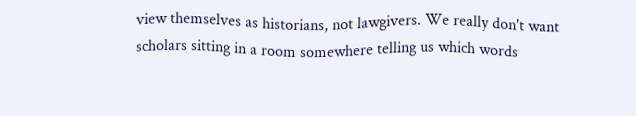view themselves as historians, not lawgivers. We really don't want scholars sitting in a room somewhere telling us which words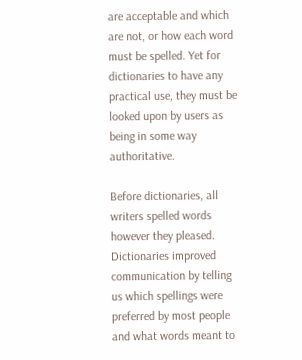are acceptable and which are not, or how each word must be spelled. Yet for dictionaries to have any practical use, they must be looked upon by users as being in some way authoritative.

Before dictionaries, all writers spelled words however they pleased. Dictionaries improved communication by telling us which spellings were preferred by most people and what words meant to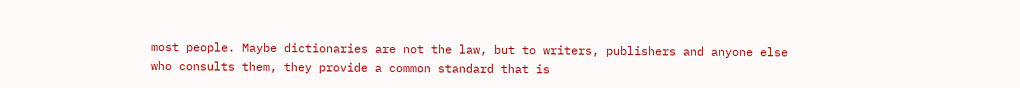most people. Maybe dictionaries are not the law, but to writers, publishers and anyone else who consults them, they provide a common standard that is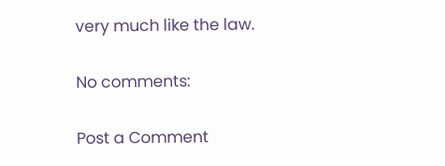very much like the law.

No comments:

Post a Comment